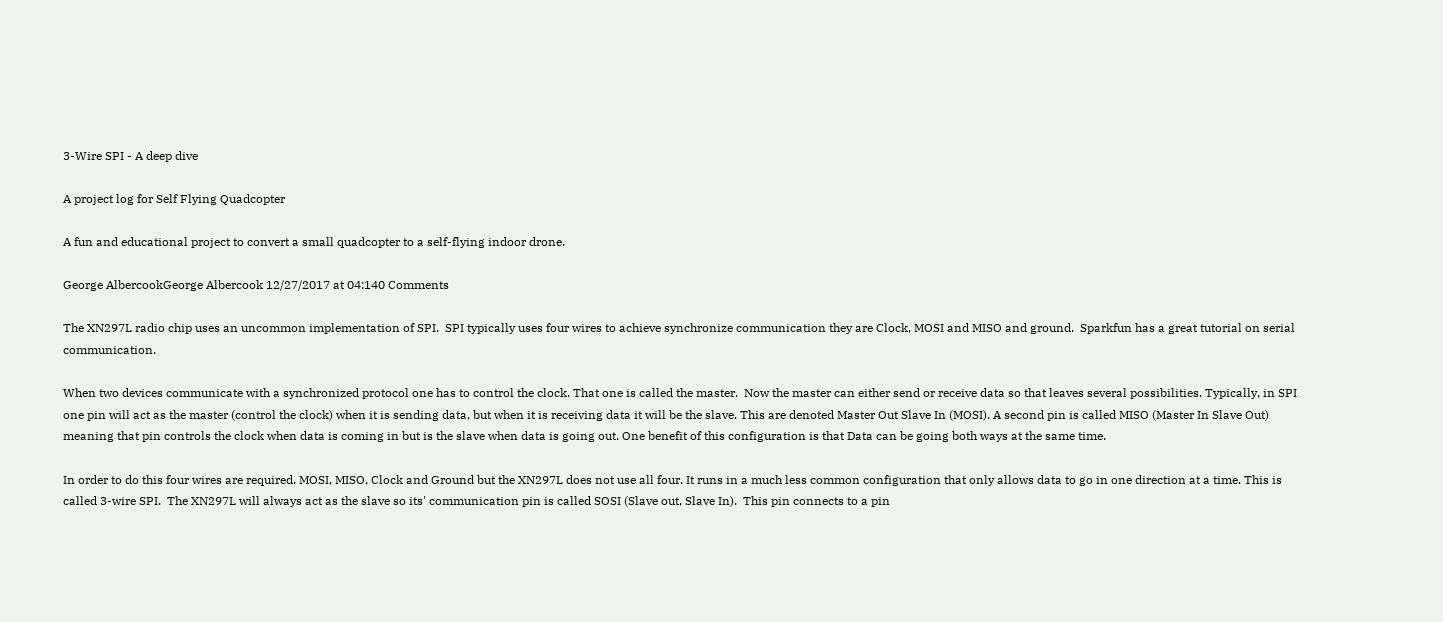3-Wire SPI - A deep dive

A project log for Self Flying Quadcopter

A fun and educational project to convert a small quadcopter to a self-flying indoor drone.

George AlbercookGeorge Albercook 12/27/2017 at 04:140 Comments

The XN297L radio chip uses an uncommon implementation of SPI.  SPI typically uses four wires to achieve synchronize communication they are Clock, MOSI and MISO and ground.  Sparkfun has a great tutorial on serial communication.

When two devices communicate with a synchronized protocol one has to control the clock. That one is called the master.  Now the master can either send or receive data so that leaves several possibilities. Typically, in SPI one pin will act as the master (control the clock) when it is sending data, but when it is receiving data it will be the slave. This are denoted Master Out Slave In (MOSI). A second pin is called MISO (Master In Slave Out) meaning that pin controls the clock when data is coming in but is the slave when data is going out. One benefit of this configuration is that Data can be going both ways at the same time.

In order to do this four wires are required. MOSI, MISO, Clock and Ground but the XN297L does not use all four. It runs in a much less common configuration that only allows data to go in one direction at a time. This is called 3-wire SPI.  The XN297L will always act as the slave so its' communication pin is called SOSI (Slave out, Slave In).  This pin connects to a pin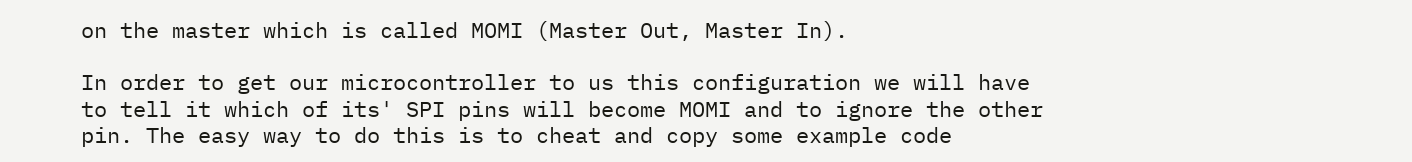on the master which is called MOMI (Master Out, Master In).

In order to get our microcontroller to us this configuration we will have to tell it which of its' SPI pins will become MOMI and to ignore the other pin. The easy way to do this is to cheat and copy some example code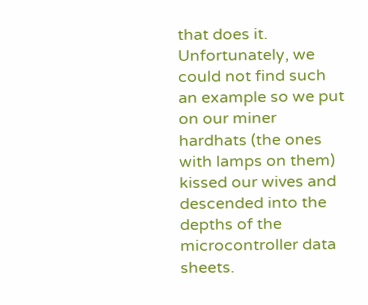that does it. Unfortunately, we could not find such an example so we put on our miner hardhats (the ones with lamps on them) kissed our wives and descended into the depths of the microcontroller data sheets.